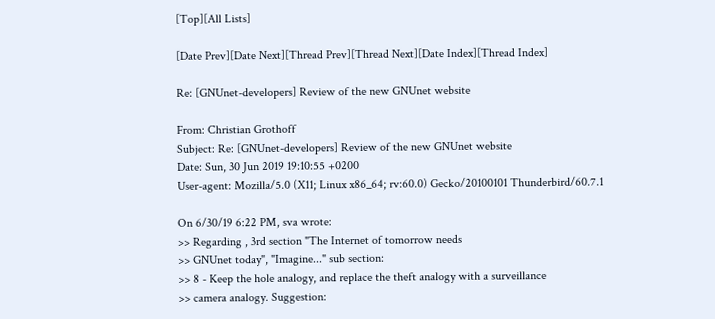[Top][All Lists]

[Date Prev][Date Next][Thread Prev][Thread Next][Date Index][Thread Index]

Re: [GNUnet-developers] Review of the new GNUnet website

From: Christian Grothoff
Subject: Re: [GNUnet-developers] Review of the new GNUnet website
Date: Sun, 30 Jun 2019 19:10:55 +0200
User-agent: Mozilla/5.0 (X11; Linux x86_64; rv:60.0) Gecko/20100101 Thunderbird/60.7.1

On 6/30/19 6:22 PM, sva wrote:
>> Regarding , 3rd section "The Internet of tomorrow needs
>> GNUnet today", "Imagine..." sub section:
>> 8 - Keep the hole analogy, and replace the theft analogy with a surveillance
>> camera analogy. Suggestion: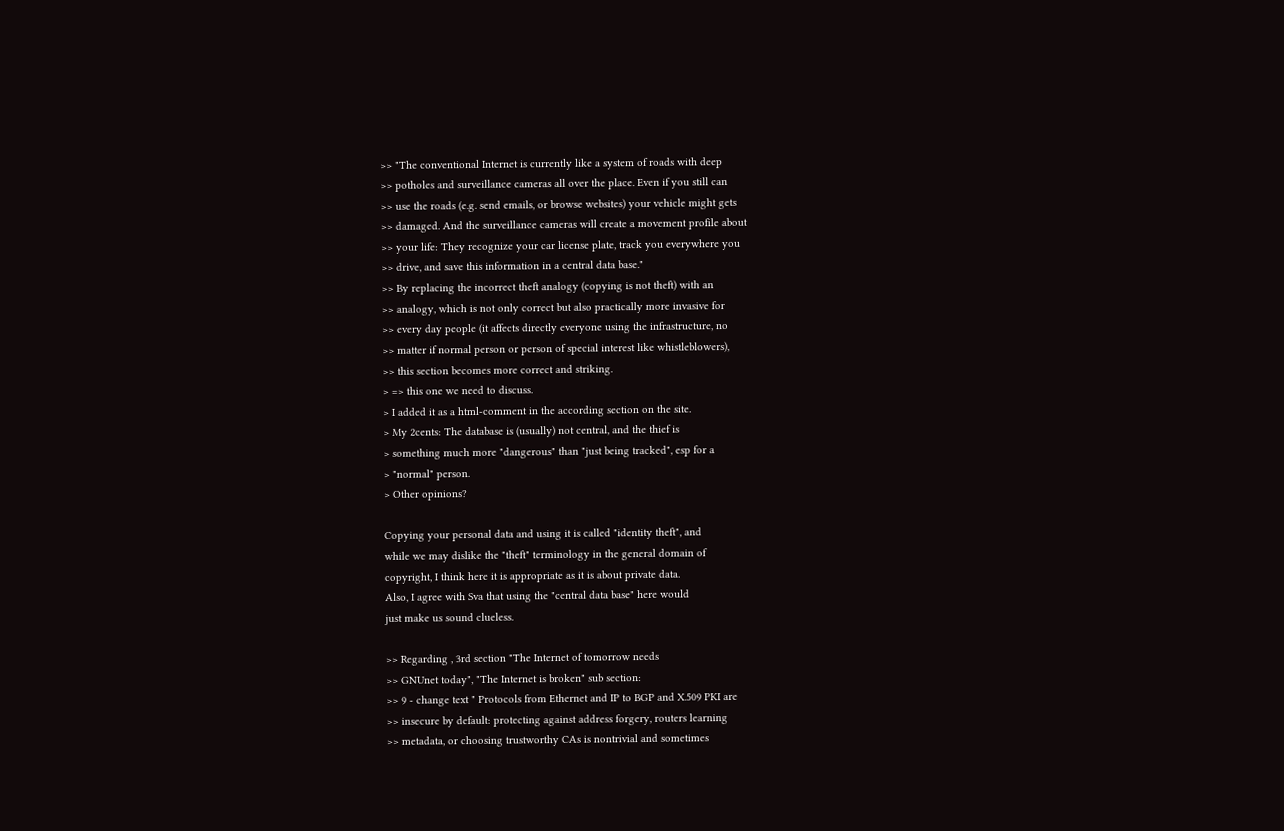>> "The conventional Internet is currently like a system of roads with deep
>> potholes and surveillance cameras all over the place. Even if you still can
>> use the roads (e.g. send emails, or browse websites) your vehicle might gets
>> damaged. And the surveillance cameras will create a movement profile about
>> your life: They recognize your car license plate, track you everywhere you
>> drive, and save this information in a central data base."
>> By replacing the incorrect theft analogy (copying is not theft) with an
>> analogy, which is not only correct but also practically more invasive for
>> every day people (it affects directly everyone using the infrastructure, no
>> matter if normal person or person of special interest like whistleblowers),
>> this section becomes more correct and striking.
> => this one we need to discuss.
> I added it as a html-comment in the according section on the site.
> My 2cents: The database is (usually) not central, and the thief is
> something much more "dangerous" than "just being tracked", esp for a
> "normal" person.
> Other opinions?

Copying your personal data and using it is called "identity theft", and
while we may dislike the "theft" terminology in the general domain of
copyright, I think here it is appropriate as it is about private data.
Also, I agree with Sva that using the "central data base" here would
just make us sound clueless.

>> Regarding , 3rd section "The Internet of tomorrow needs
>> GNUnet today", "The Internet is broken" sub section:
>> 9 - change text " Protocols from Ethernet and IP to BGP and X.509 PKI are
>> insecure by default: protecting against address forgery, routers learning
>> metadata, or choosing trustworthy CAs is nontrivial and sometimes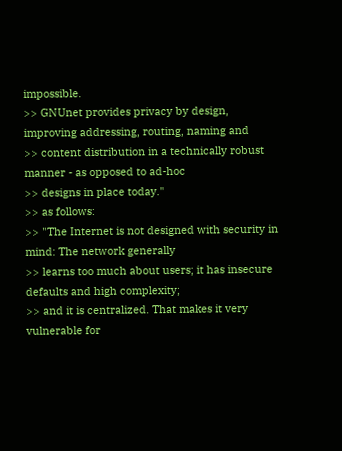impossible.
>> GNUnet provides privacy by design, improving addressing, routing, naming and
>> content distribution in a technically robust manner - as opposed to ad-hoc
>> designs in place today."
>> as follows:
>> "The Internet is not designed with security in mind: The network generally
>> learns too much about users; it has insecure defaults and high complexity;
>> and it is centralized. That makes it very vulnerable for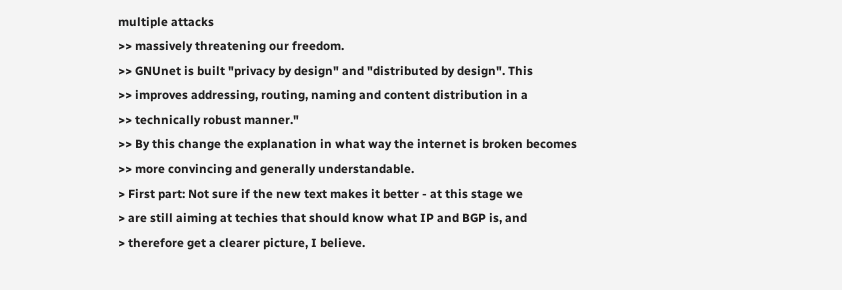multiple attacks
>> massively threatening our freedom.
>> GNUnet is built "privacy by design" and "distributed by design". This
>> improves addressing, routing, naming and content distribution in a
>> technically robust manner."
>> By this change the explanation in what way the internet is broken becomes
>> more convincing and generally understandable.
> First part: Not sure if the new text makes it better - at this stage we
> are still aiming at techies that should know what IP and BGP is, and
> therefore get a clearer picture, I believe.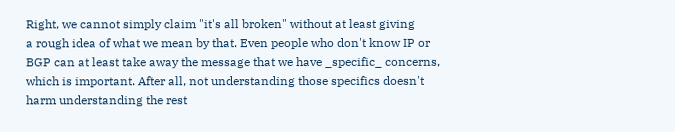Right, we cannot simply claim "it's all broken" without at least giving
a rough idea of what we mean by that. Even people who don't know IP or
BGP can at least take away the message that we have _specific_ concerns,
which is important. After all, not understanding those specifics doesn't
harm understanding the rest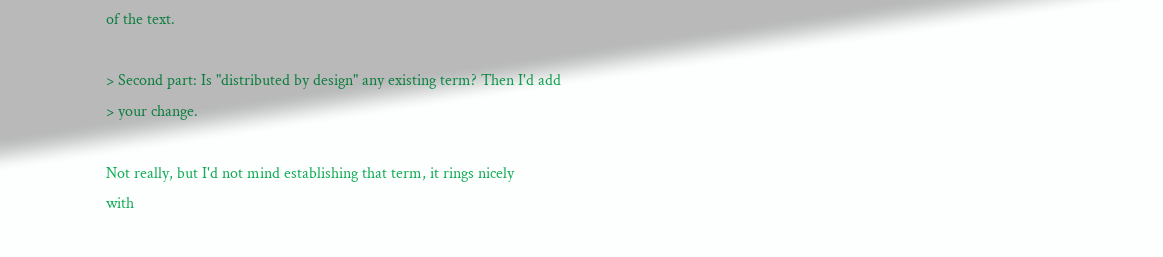of the text.

> Second part: Is "distributed by design" any existing term? Then I'd add
> your change.

Not really, but I'd not mind establishing that term, it rings nicely
with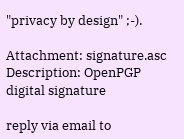"privacy by design" ;-).

Attachment: signature.asc
Description: OpenPGP digital signature

reply via email to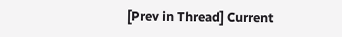[Prev in Thread] Current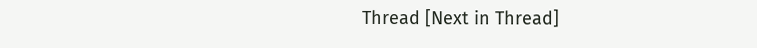Thread [Next in Thread]